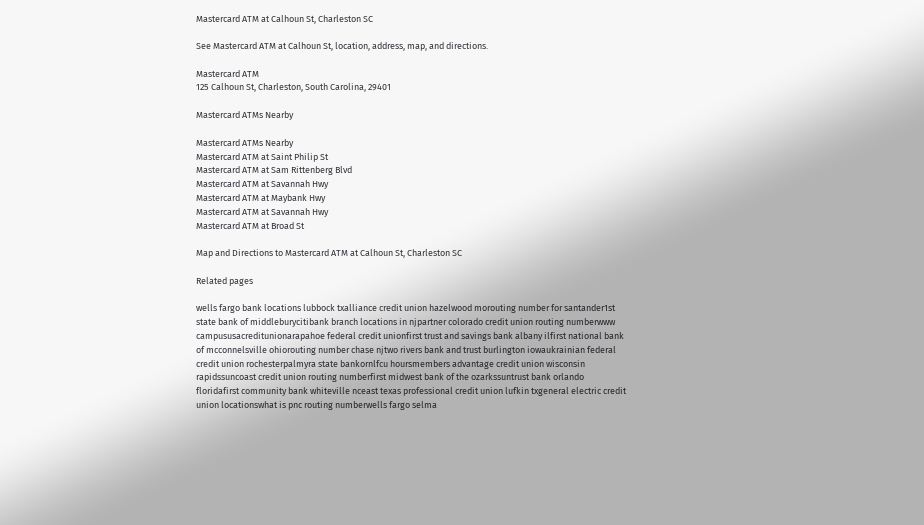Mastercard ATM at Calhoun St, Charleston SC

See Mastercard ATM at Calhoun St, location, address, map, and directions.

Mastercard ATM
125 Calhoun St, Charleston, South Carolina, 29401

Mastercard ATMs Nearby

Mastercard ATMs Nearby
Mastercard ATM at Saint Philip St
Mastercard ATM at Sam Rittenberg Blvd
Mastercard ATM at Savannah Hwy
Mastercard ATM at Maybank Hwy
Mastercard ATM at Savannah Hwy
Mastercard ATM at Broad St

Map and Directions to Mastercard ATM at Calhoun St, Charleston SC

Related pages

wells fargo bank locations lubbock txalliance credit union hazelwood morouting number for santander1st state bank of middleburycitibank branch locations in njpartner colorado credit union routing numberwww campususacreditunionarapahoe federal credit unionfirst trust and savings bank albany ilfirst national bank of mcconnelsville ohiorouting number chase njtwo rivers bank and trust burlington iowaukrainian federal credit union rochesterpalmyra state bankornlfcu hoursmembers advantage credit union wisconsin rapidssuncoast credit union routing numberfirst midwest bank of the ozarkssuntrust bank orlando floridafirst community bank whiteville nceast texas professional credit union lufkin txgeneral electric credit union locationswhat is pnc routing numberwells fargo selma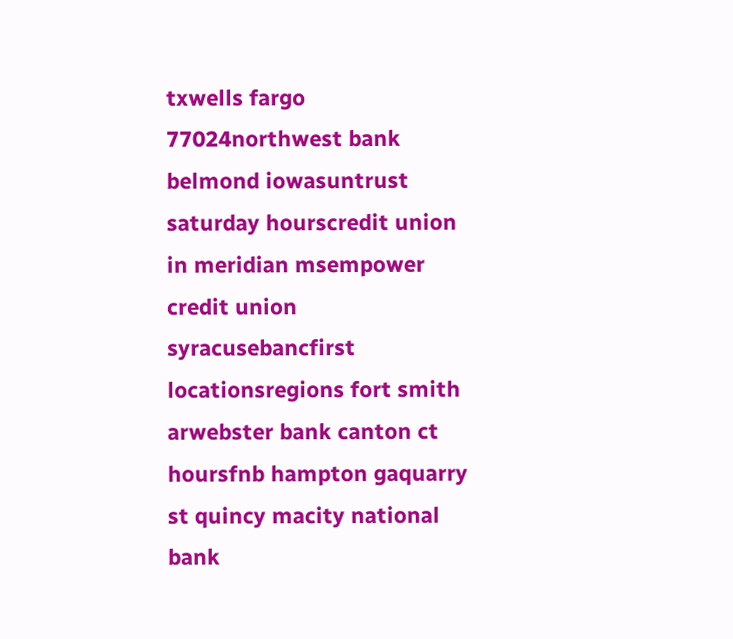txwells fargo 77024northwest bank belmond iowasuntrust saturday hourscredit union in meridian msempower credit union syracusebancfirst locationsregions fort smith arwebster bank canton ct hoursfnb hampton gaquarry st quincy macity national bank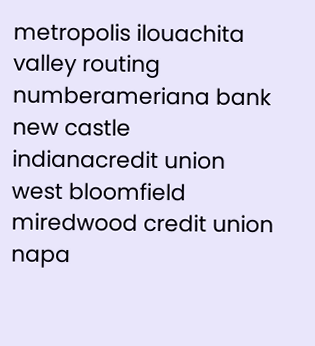metropolis ilouachita valley routing numberameriana bank new castle indianacredit union west bloomfield miredwood credit union napa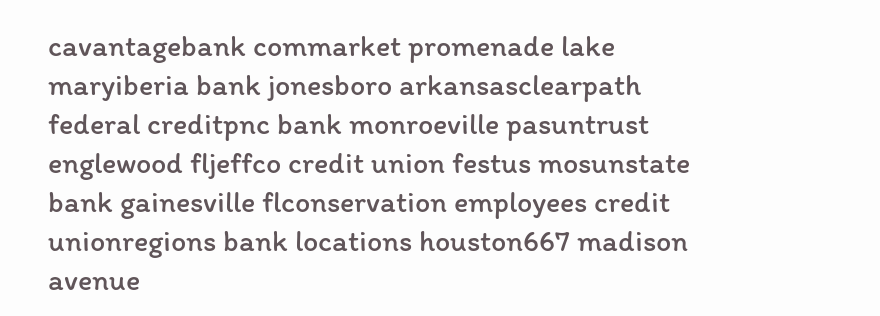cavantagebank commarket promenade lake maryiberia bank jonesboro arkansasclearpath federal creditpnc bank monroeville pasuntrust englewood fljeffco credit union festus mosunstate bank gainesville flconservation employees credit unionregions bank locations houston667 madison avenue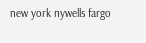new york nywells fargo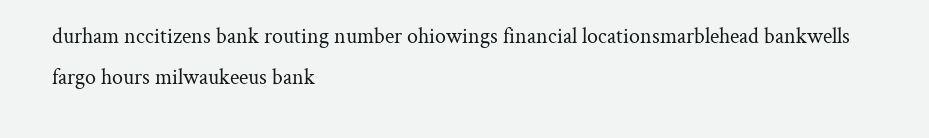durham nccitizens bank routing number ohiowings financial locationsmarblehead bankwells fargo hours milwaukeeus bank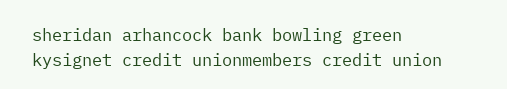sheridan arhancock bank bowling green kysignet credit unionmembers credit union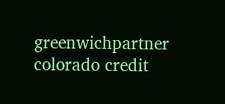greenwichpartner colorado credit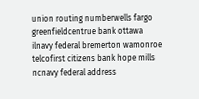union routing numberwells fargo greenfieldcentrue bank ottawa ilnavy federal bremerton wamonroe telcofirst citizens bank hope mills ncnavy federal address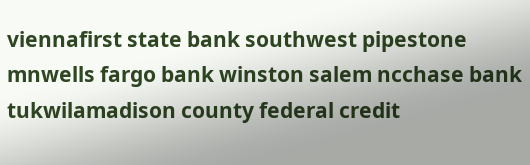viennafirst state bank southwest pipestone mnwells fargo bank winston salem ncchase bank tukwilamadison county federal credit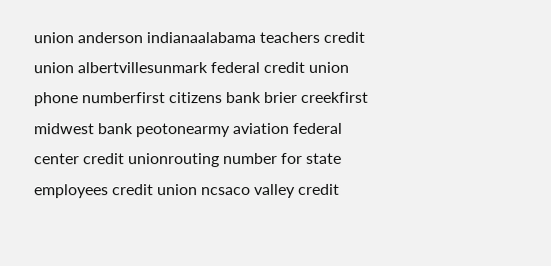union anderson indianaalabama teachers credit union albertvillesunmark federal credit union phone numberfirst citizens bank brier creekfirst midwest bank peotonearmy aviation federal center credit unionrouting number for state employees credit union ncsaco valley credit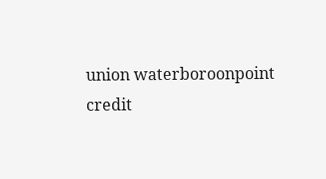union waterboroonpoint credit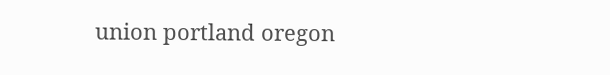union portland oregon